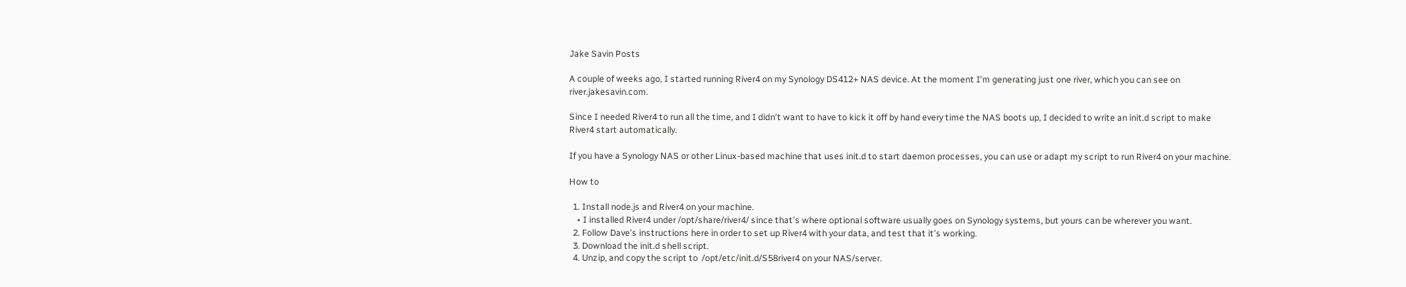Jake Savin Posts

A couple of weeks ago, I started running River4 on my Synology DS412+ NAS device. At the moment I’m generating just one river, which you can see on river.jakesavin.com.

Since I needed River4 to run all the time, and I didn’t want to have to kick it off by hand every time the NAS boots up, I decided to write an init.d script to make River4 start automatically.

If you have a Synology NAS or other Linux-based machine that uses init.d to start daemon processes, you can use or adapt my script to run River4 on your machine.

How to

  1. Install node.js and River4 on your machine.
    • I installed River4 under /opt/share/river4/ since that’s where optional software usually goes on Synology systems, but yours can be wherever you want.
  2. Follow Dave’s instructions here in order to set up River4 with your data, and test that it’s working.
  3. Download the init.d shell script.
  4. Unzip, and copy the script to  /opt/etc/init.d/S58river4 on your NAS/server.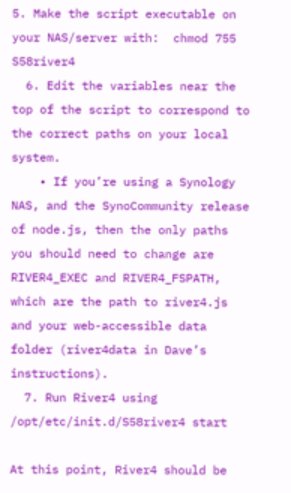5. Make the script executable on your NAS/server with:  chmod 755 S58river4
  6. Edit the variables near the top of the script to correspond to the correct paths on your local system.
    • If you’re using a Synology NAS, and the SynoCommunity release of node.js, then the only paths you should need to change are RIVER4_EXEC and RIVER4_FSPATH, which are the path to river4.js and your web-accessible data folder (river4data in Dave’s instructions).
  7. Run River4 using  /opt/etc/init.d/S58river4 start

At this point, River4 should be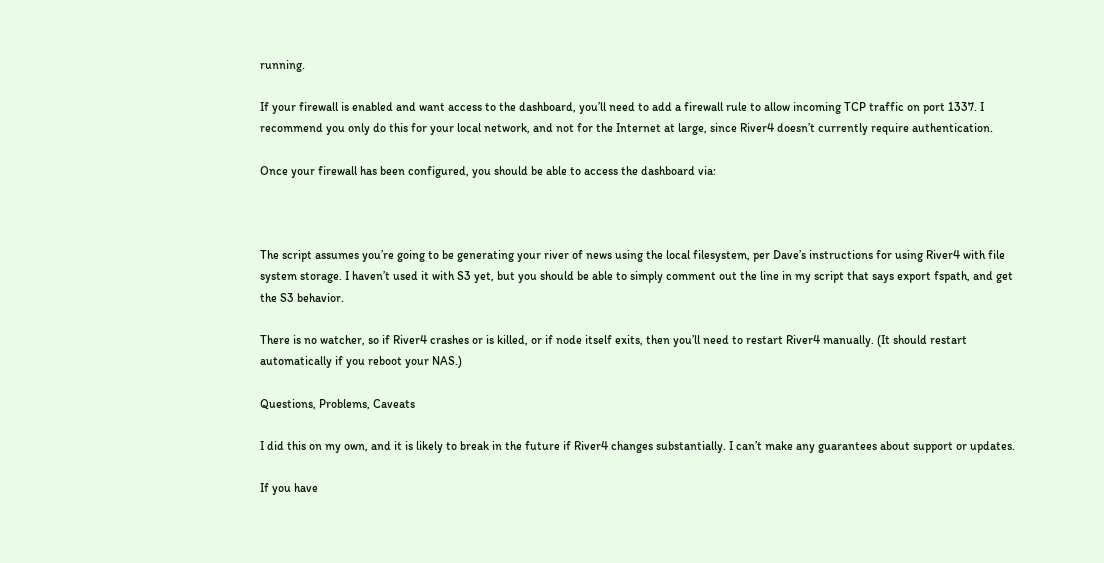running.

If your firewall is enabled and want access to the dashboard, you’ll need to add a firewall rule to allow incoming TCP traffic on port 1337. I recommend you only do this for your local network, and not for the Internet at large, since River4 doesn’t currently require authentication.

Once your firewall has been configured, you should be able to access the dashboard via:



The script assumes you’re going to be generating your river of news using the local filesystem, per Dave’s instructions for using River4 with file system storage. I haven’t used it with S3 yet, but you should be able to simply comment out the line in my script that says export fspath, and get the S3 behavior.

There is no watcher, so if River4 crashes or is killed, or if node itself exits, then you’ll need to restart River4 manually. (It should restart automatically if you reboot your NAS.)

Questions, Problems, Caveats

I did this on my own, and it is likely to break in the future if River4 changes substantially. I can’t make any guarantees about support or updates.

If you have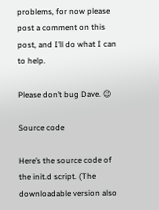problems, for now please post a comment on this post, and I’ll do what I can to help.

Please don’t bug Dave. 😉

Source code

Here’s the source code of the init.d script. (The downloadable version also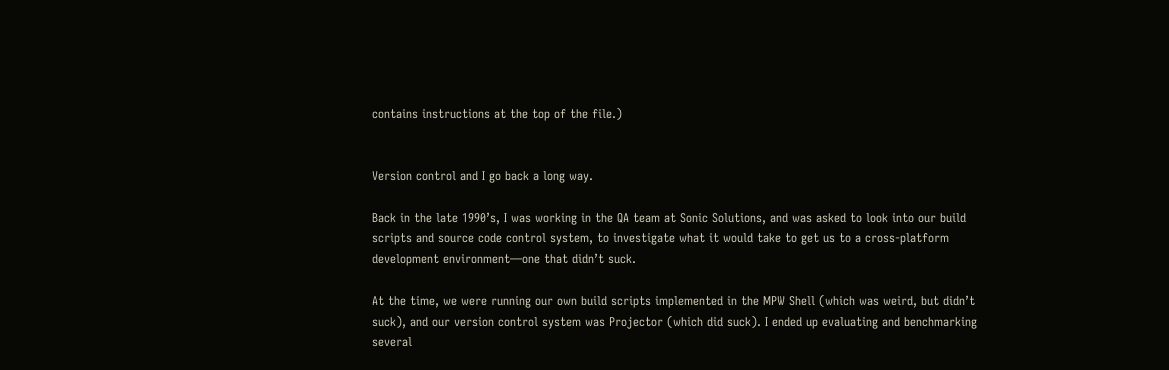contains instructions at the top of the file.)


Version control and I go back a long way.

Back in the late 1990’s, I was working in the QA team at Sonic Solutions, and was asked to look into our build scripts and source code control system, to investigate what it would take to get us to a cross-platform development environment—one that didn’t suck.

At the time, we were running our own build scripts implemented in the MPW Shell (which was weird, but didn’t suck), and our version control system was Projector (which did suck). I ended up evaluating and benchmarking several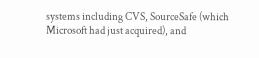systems including CVS, SourceSafe (which Microsoft had just acquired), and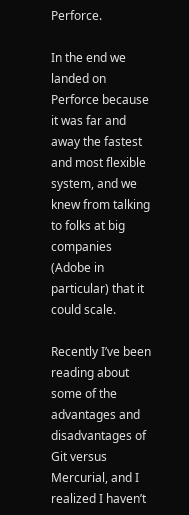Perforce.

In the end we landed on Perforce because it was far and away the fastest and most flexible system, and we knew from talking to folks at big companies (Adobe in particular) that it could scale.

Recently I’ve been reading about some of the advantages and disadvantages of Git versus Mercurial, and I realized I haven’t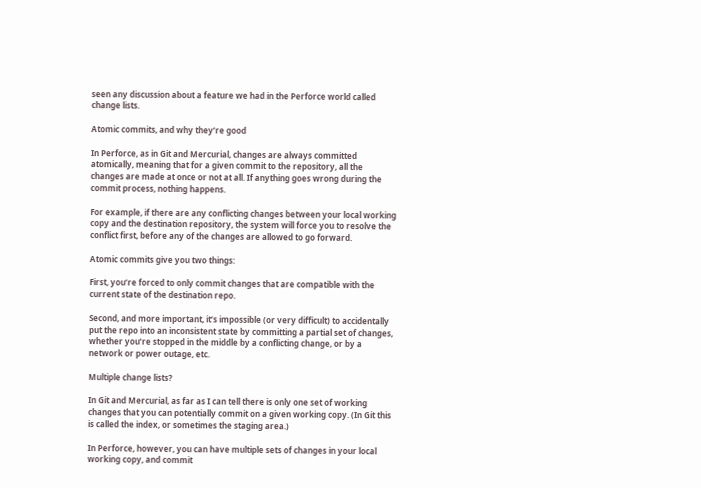seen any discussion about a feature we had in the Perforce world called change lists.

Atomic commits, and why they’re good

In Perforce, as in Git and Mercurial, changes are always committed atomically, meaning that for a given commit to the repository, all the changes are made at once or not at all. If anything goes wrong during the commit process, nothing happens.

For example, if there are any conflicting changes between your local working copy and the destination repository, the system will force you to resolve the conflict first, before any of the changes are allowed to go forward.

Atomic commits give you two things:

First, you’re forced to only commit changes that are compatible with the current state of the destination repo.

Second, and more important, it’s impossible (or very difficult) to accidentally put the repo into an inconsistent state by committing a partial set of changes, whether you’re stopped in the middle by a conflicting change, or by a network or power outage, etc.

Multiple change lists?

In Git and Mercurial, as far as I can tell there is only one set of working changes that you can potentially commit on a given working copy. (In Git this is called the index, or sometimes the staging area.)

In Perforce, however, you can have multiple sets of changes in your local working copy, and commit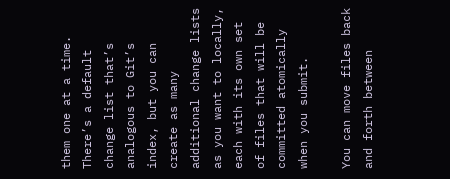them one at a time. There’s a default change list that’s analogous to Git’s index, but you can create as many additional change lists as you want to locally, each with its own set of files that will be committed atomically when you submit.

You can move files back and forth between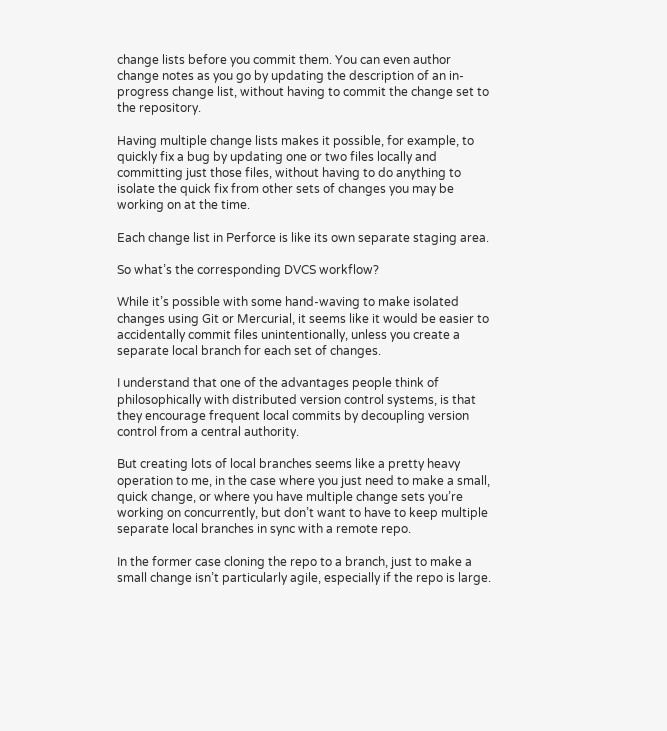change lists before you commit them. You can even author change notes as you go by updating the description of an in-progress change list, without having to commit the change set to the repository.

Having multiple change lists makes it possible, for example, to quickly fix a bug by updating one or two files locally and committing just those files, without having to do anything to isolate the quick fix from other sets of changes you may be working on at the time.

Each change list in Perforce is like its own separate staging area.

So what’s the corresponding DVCS workflow?

While it’s possible with some hand-waving to make isolated changes using Git or Mercurial, it seems like it would be easier to accidentally commit files unintentionally, unless you create a separate local branch for each set of changes.

I understand that one of the advantages people think of philosophically with distributed version control systems, is that they encourage frequent local commits by decoupling version control from a central authority.

But creating lots of local branches seems like a pretty heavy operation to me, in the case where you just need to make a small, quick change, or where you have multiple change sets you’re working on concurrently, but don’t want to have to keep multiple separate local branches in sync with a remote repo.

In the former case cloning the repo to a branch, just to make a small change isn’t particularly agile, especially if the repo is large.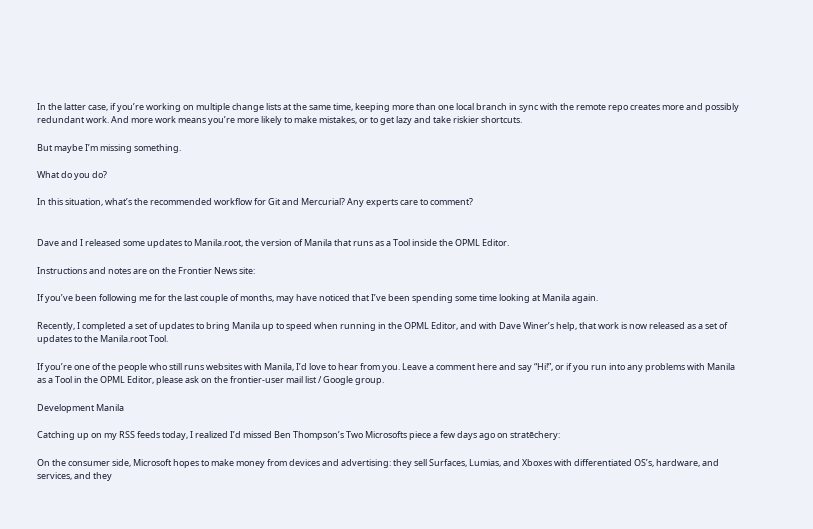In the latter case, if you’re working on multiple change lists at the same time, keeping more than one local branch in sync with the remote repo creates more and possibly redundant work. And more work means you’re more likely to make mistakes, or to get lazy and take riskier shortcuts.

But maybe I’m missing something.

What do you do?

In this situation, what’s the recommended workflow for Git and Mercurial? Any experts care to comment?


Dave and I released some updates to Manila.root, the version of Manila that runs as a Tool inside the OPML Editor.

Instructions and notes are on the Frontier News site:

If you’ve been following me for the last couple of months, may have noticed that I’ve been spending some time looking at Manila again.

Recently, I completed a set of updates to bring Manila up to speed when running in the OPML Editor, and with Dave Winer’s help, that work is now released as a set of updates to the Manila.root Tool.

If you’re one of the people who still runs websites with Manila, I’d love to hear from you. Leave a comment here and say “Hi!”, or if you run into any problems with Manila as a Tool in the OPML Editor, please ask on the frontier-user mail list / Google group.

Development Manila

Catching up on my RSS feeds today, I realized I’d missed Ben Thompson’s Two Microsofts piece a few days ago on stratēchery:

On the consumer side, Microsoft hopes to make money from devices and advertising: they sell Surfaces, Lumias, and Xboxes with differentiated OS’s, hardware, and services, and they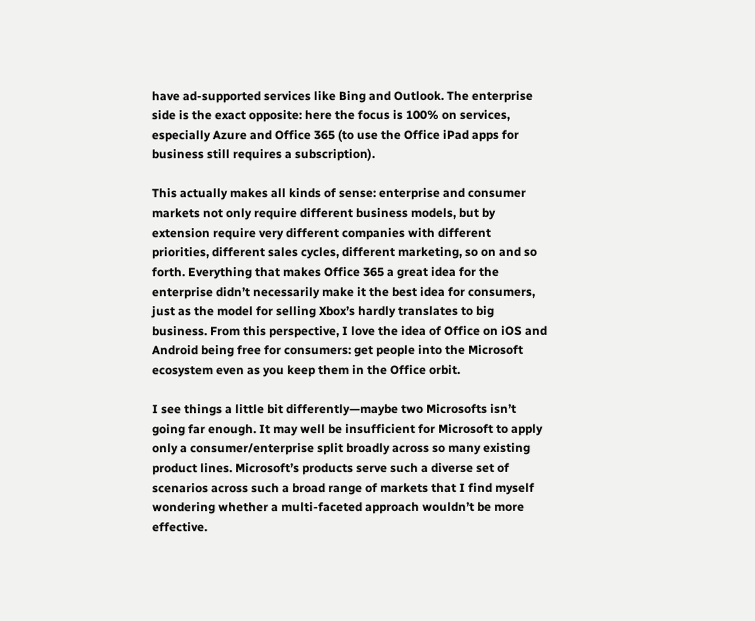have ad-supported services like Bing and Outlook. The enterprise side is the exact opposite: here the focus is 100% on services, especially Azure and Office 365 (to use the Office iPad apps for business still requires a subscription).

This actually makes all kinds of sense: enterprise and consumer markets not only require different business models, but by extension require very different companies with different priorities, different sales cycles, different marketing, so on and so forth. Everything that makes Office 365 a great idea for the enterprise didn’t necessarily make it the best idea for consumers, just as the model for selling Xbox’s hardly translates to big business. From this perspective, I love the idea of Office on iOS and Android being free for consumers: get people into the Microsoft ecosystem even as you keep them in the Office orbit.

I see things a little bit differently—maybe two Microsofts isn’t going far enough. It may well be insufficient for Microsoft to apply only a consumer/enterprise split broadly across so many existing product lines. Microsoft’s products serve such a diverse set of scenarios across such a broad range of markets that I find myself wondering whether a multi-faceted approach wouldn’t be more effective.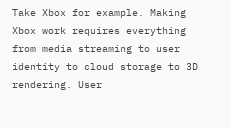Take Xbox for example. Making Xbox work requires everything from media streaming to user identity to cloud storage to 3D rendering. User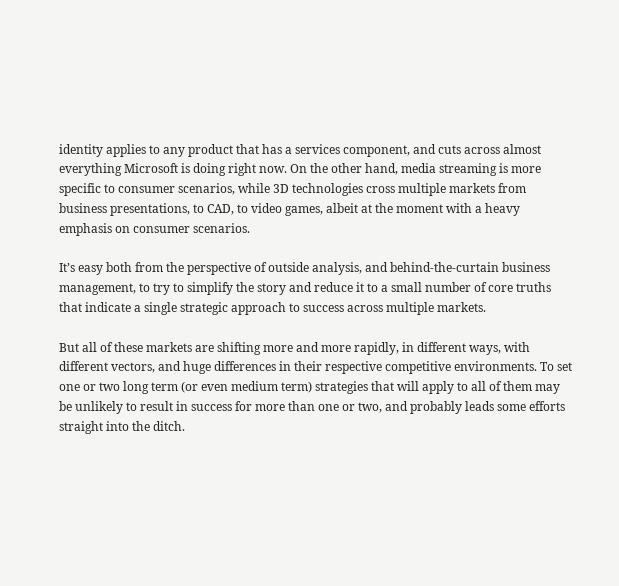identity applies to any product that has a services component, and cuts across almost everything Microsoft is doing right now. On the other hand, media streaming is more specific to consumer scenarios, while 3D technologies cross multiple markets from business presentations, to CAD, to video games, albeit at the moment with a heavy emphasis on consumer scenarios.

It’s easy both from the perspective of outside analysis, and behind-the-curtain business management, to try to simplify the story and reduce it to a small number of core truths that indicate a single strategic approach to success across multiple markets.

But all of these markets are shifting more and more rapidly, in different ways, with different vectors, and huge differences in their respective competitive environments. To set one or two long term (or even medium term) strategies that will apply to all of them may be unlikely to result in success for more than one or two, and probably leads some efforts straight into the ditch.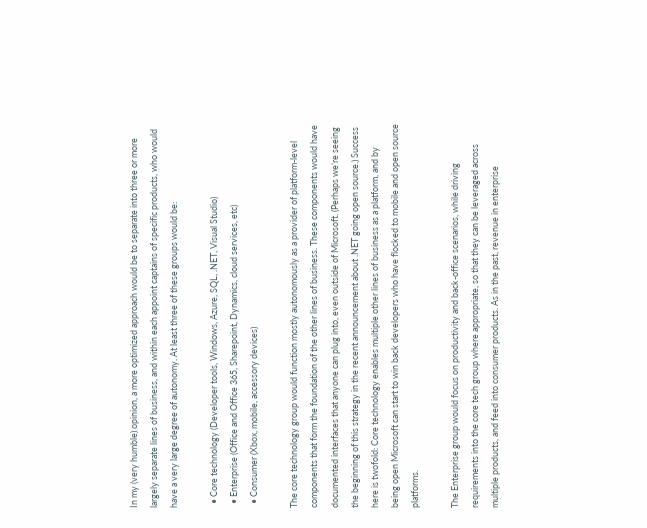In my (very humble) opinion, a more optimized approach would be to separate into three or more largely separate lines of business, and within each appoint captains of specific products, who would have a very large degree of autonomy. At least three of these groups would be:

  • Core technology (Developer tools, Windows, Azure, SQL, .NET, Visual Studio)
  • Enterprise (Office and Office 365, Sharepoint, Dynamics, cloud services, etc)
  • Consumer (Xbox, mobile, accessory devices)

The core technology group would function mostly autonomously as a provider of platform-level components that form the foundation of the other lines of business. These components would have documented interfaces that anyone can plug into, even outside of Microsoft. (Perhaps we’re seeing the beginning of this strategy in the recent announcement about .NET going open source.) Success here is twofold: Core technology enables multiple other lines of business as a platform, and by being open Microsoft can start to win back developers who have flocked to mobile and open source platforms.

The Enterprise group would focus on productivity and back-office scenarios, while driving requirements into the core tech group where appropriate, so that they can be leveraged across multiple products, and feed into consumer products. As in the past, revenue in enterprise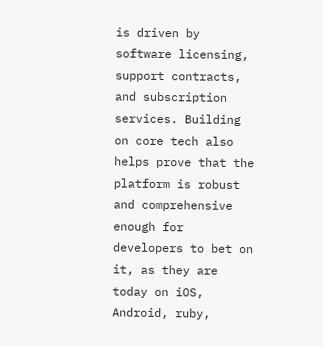is driven by software licensing, support contracts, and subscription services. Building on core tech also helps prove that the platform is robust and comprehensive enough for developers to bet on it, as they are today on iOS, Android, ruby,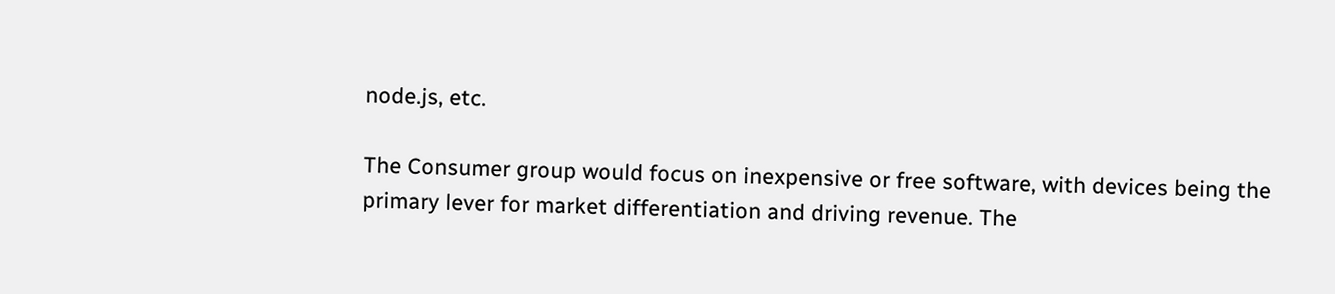node.js, etc.

The Consumer group would focus on inexpensive or free software, with devices being the primary lever for market differentiation and driving revenue. The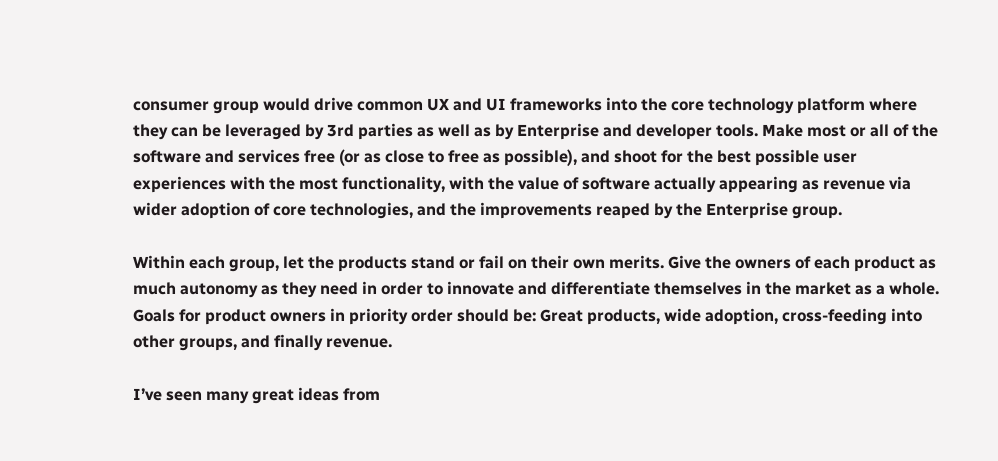consumer group would drive common UX and UI frameworks into the core technology platform where they can be leveraged by 3rd parties as well as by Enterprise and developer tools. Make most or all of the software and services free (or as close to free as possible), and shoot for the best possible user experiences with the most functionality, with the value of software actually appearing as revenue via wider adoption of core technologies, and the improvements reaped by the Enterprise group.

Within each group, let the products stand or fail on their own merits. Give the owners of each product as much autonomy as they need in order to innovate and differentiate themselves in the market as a whole. Goals for product owners in priority order should be: Great products, wide adoption, cross-feeding into other groups, and finally revenue.

I’ve seen many great ideas from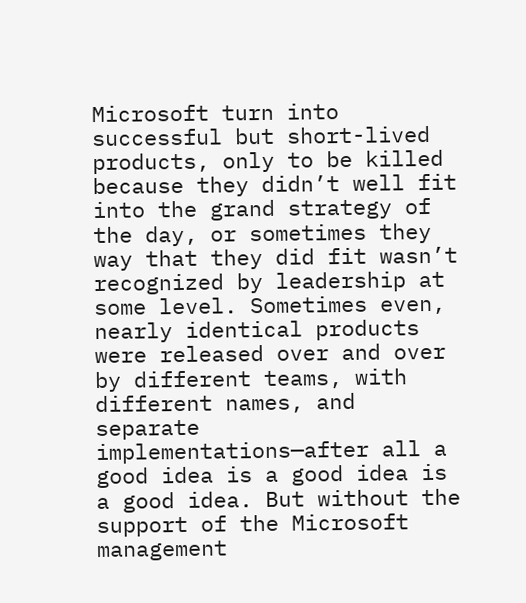Microsoft turn into successful but short-lived products, only to be killed because they didn’t well fit into the grand strategy of the day, or sometimes they way that they did fit wasn’t recognized by leadership at some level. Sometimes even, nearly identical products were released over and over by different teams, with different names, and separate implementations—after all a good idea is a good idea is a good idea. But without the support of the Microsoft management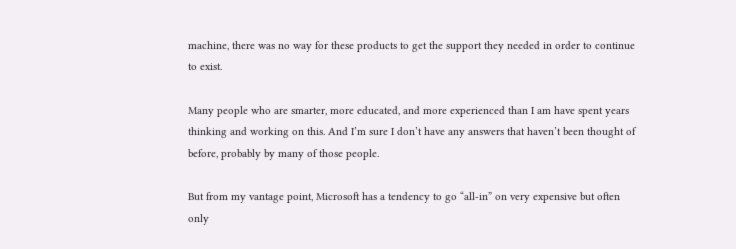machine, there was no way for these products to get the support they needed in order to continue to exist.

Many people who are smarter, more educated, and more experienced than I am have spent years thinking and working on this. And I’m sure I don’t have any answers that haven’t been thought of before, probably by many of those people.

But from my vantage point, Microsoft has a tendency to go “all-in” on very expensive but often only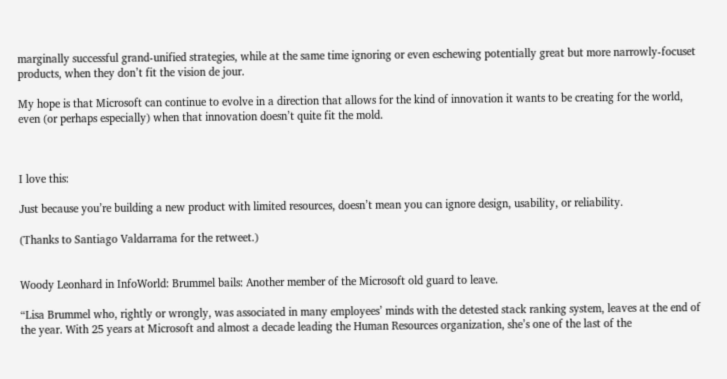marginally successful grand-unified strategies, while at the same time ignoring or even eschewing potentially great but more narrowly-focuset products, when they don’t fit the vision de jour.

My hope is that Microsoft can continue to evolve in a direction that allows for the kind of innovation it wants to be creating for the world, even (or perhaps especially) when that innovation doesn’t quite fit the mold.



I love this:

Just because you’re building a new product with limited resources, doesn’t mean you can ignore design, usability, or reliability.

(Thanks to Santiago Valdarrama for the retweet.)


Woody Leonhard in InfoWorld: Brummel bails: Another member of the Microsoft old guard to leave.

“Lisa Brummel who, rightly or wrongly, was associated in many employees’ minds with the detested stack ranking system, leaves at the end of the year. With 25 years at Microsoft and almost a decade leading the Human Resources organization, she’s one of the last of the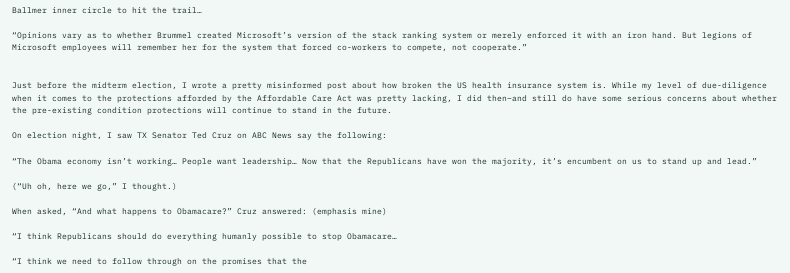Ballmer inner circle to hit the trail…

“Opinions vary as to whether Brummel created Microsoft’s version of the stack ranking system or merely enforced it with an iron hand. But legions of Microsoft employees will remember her for the system that forced co-workers to compete, not cooperate.”


Just before the midterm election, I wrote a pretty misinformed post about how broken the US health insurance system is. While my level of due-diligence when it comes to the protections afforded by the Affordable Care Act was pretty lacking, I did then–and still do have some serious concerns about whether the pre-existing condition protections will continue to stand in the future.

On election night, I saw TX Senator Ted Cruz on ABC News say the following:

“The Obama economy isn’t working… People want leadership… Now that the Republicans have won the majority, it’s encumbent on us to stand up and lead.”

(“Uh oh, here we go,” I thought.)

When asked, “And what happens to Obamacare?” Cruz answered: (emphasis mine)

“I think Republicans should do everything humanly possible to stop Obamacare…

“I think we need to follow through on the promises that the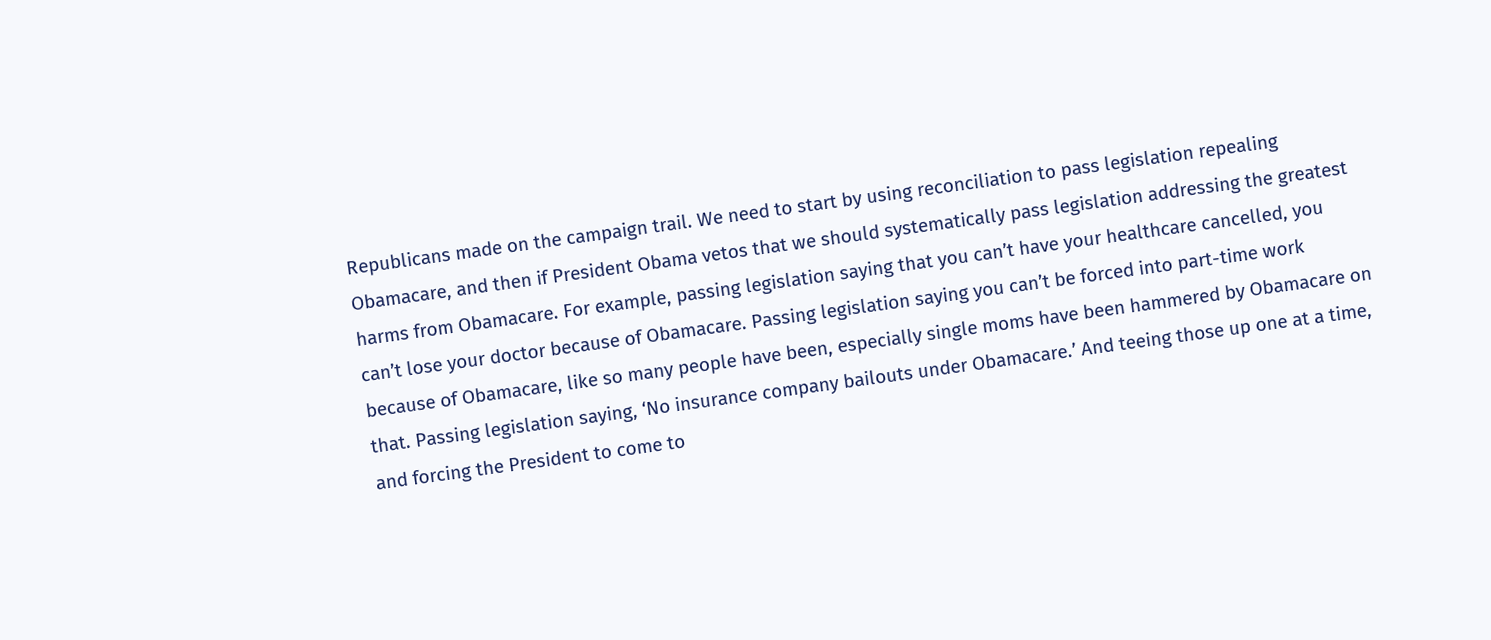Republicans made on the campaign trail. We need to start by using reconciliation to pass legislation repealing Obamacare, and then if President Obama vetos that we should systematically pass legislation addressing the greatest harms from Obamacare. For example, passing legislation saying that you can’t have your healthcare cancelled, you can’t lose your doctor because of Obamacare. Passing legislation saying you can’t be forced into part-time work because of Obamacare, like so many people have been, especially single moms have been hammered by Obamacare on that. Passing legislation saying, ‘No insurance company bailouts under Obamacare.’ And teeing those up one at a time, and forcing the President to come to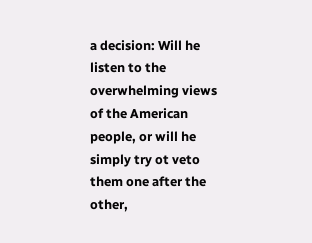a decision: Will he listen to the overwhelming views of the American people, or will he simply try ot veto them one after the other,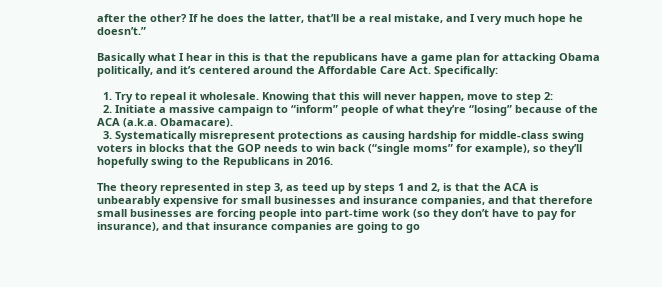after the other? If he does the latter, that’ll be a real mistake, and I very much hope he doesn’t.”

Basically what I hear in this is that the republicans have a game plan for attacking Obama politically, and it’s centered around the Affordable Care Act. Specifically:

  1. Try to repeal it wholesale. Knowing that this will never happen, move to step 2:
  2. Initiate a massive campaign to “inform” people of what they’re “losing” because of the ACA (a.k.a. Obamacare).
  3. Systematically misrepresent protections as causing hardship for middle-class swing voters in blocks that the GOP needs to win back (“single moms” for example), so they’ll hopefully swing to the Republicans in 2016.

The theory represented in step 3, as teed up by steps 1 and 2, is that the ACA is unbearably expensive for small businesses and insurance companies, and that therefore small businesses are forcing people into part-time work (so they don’t have to pay for insurance), and that insurance companies are going to go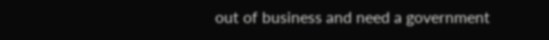out of business and need a government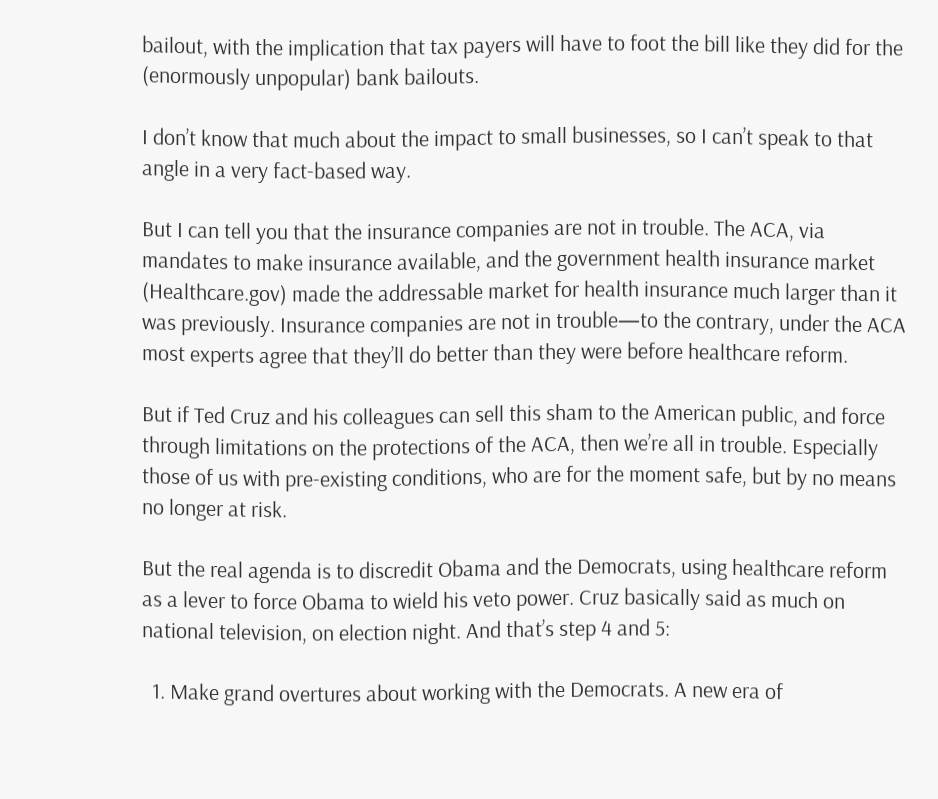bailout, with the implication that tax payers will have to foot the bill like they did for the (enormously unpopular) bank bailouts.

I don’t know that much about the impact to small businesses, so I can’t speak to that angle in a very fact-based way.

But I can tell you that the insurance companies are not in trouble. The ACA, via mandates to make insurance available, and the government health insurance market (Healthcare.gov) made the addressable market for health insurance much larger than it was previously. Insurance companies are not in trouble—to the contrary, under the ACA most experts agree that they’ll do better than they were before healthcare reform.

But if Ted Cruz and his colleagues can sell this sham to the American public, and force through limitations on the protections of the ACA, then we’re all in trouble. Especially those of us with pre-existing conditions, who are for the moment safe, but by no means no longer at risk.

But the real agenda is to discredit Obama and the Democrats, using healthcare reform as a lever to force Obama to wield his veto power. Cruz basically said as much on national television, on election night. And that’s step 4 and 5:

  1. Make grand overtures about working with the Democrats. A new era of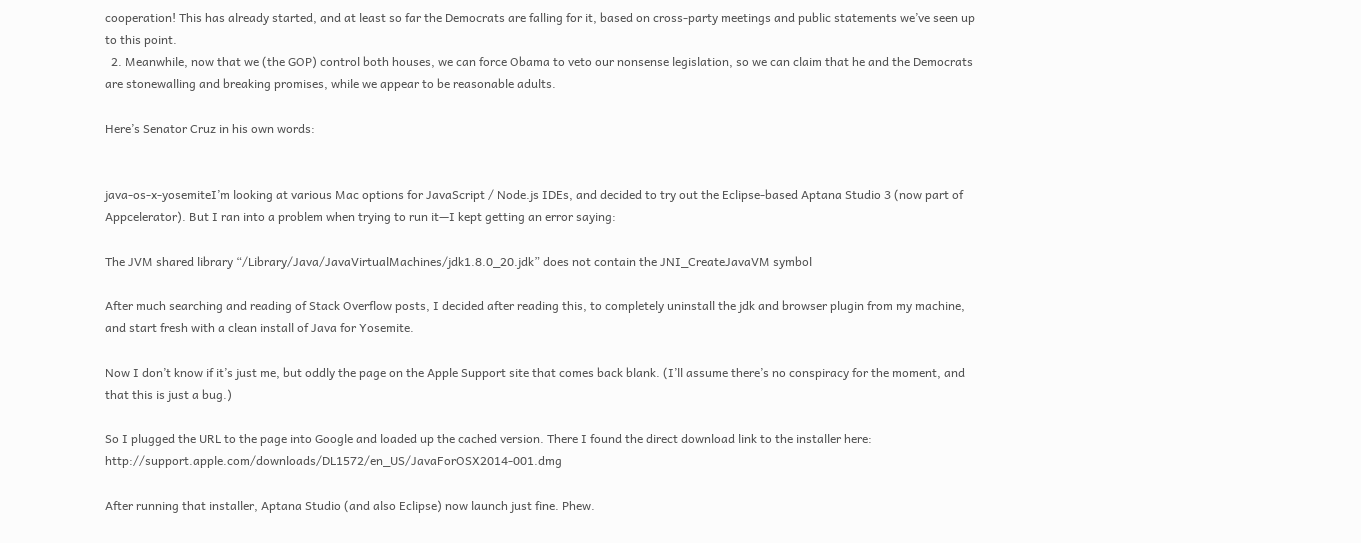cooperation! This has already started, and at least so far the Democrats are falling for it, based on cross-party meetings and public statements we’ve seen up to this point.
  2. Meanwhile, now that we (the GOP) control both houses, we can force Obama to veto our nonsense legislation, so we can claim that he and the Democrats are stonewalling and breaking promises, while we appear to be reasonable adults.

Here’s Senator Cruz in his own words:


java-os-x-yosemiteI’m looking at various Mac options for JavaScript / Node.js IDEs, and decided to try out the Eclipse-based Aptana Studio 3 (now part of Appcelerator). But I ran into a problem when trying to run it—I kept getting an error saying:

The JVM shared library “/Library/Java/JavaVirtualMachines/jdk1.8.0_20.jdk” does not contain the JNI_CreateJavaVM symbol

After much searching and reading of Stack Overflow posts, I decided after reading this, to completely uninstall the jdk and browser plugin from my machine, and start fresh with a clean install of Java for Yosemite.

Now I don’t know if it’s just me, but oddly the page on the Apple Support site that comes back blank. (I’ll assume there’s no conspiracy for the moment, and that this is just a bug.)

So I plugged the URL to the page into Google and loaded up the cached version. There I found the direct download link to the installer here: http://support.apple.com/downloads/DL1572/en_US/JavaForOSX2014-001.dmg

After running that installer, Aptana Studio (and also Eclipse) now launch just fine. Phew.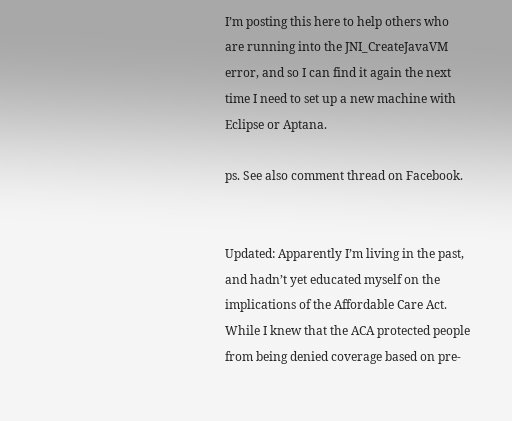I’m posting this here to help others who are running into the JNI_CreateJavaVM error, and so I can find it again the next time I need to set up a new machine with Eclipse or Aptana.

ps. See also comment thread on Facebook.


Updated: Apparently I’m living in the past, and hadn’t yet educated myself on the implications of the Affordable Care Act. While I knew that the ACA protected people from being denied coverage based on pre-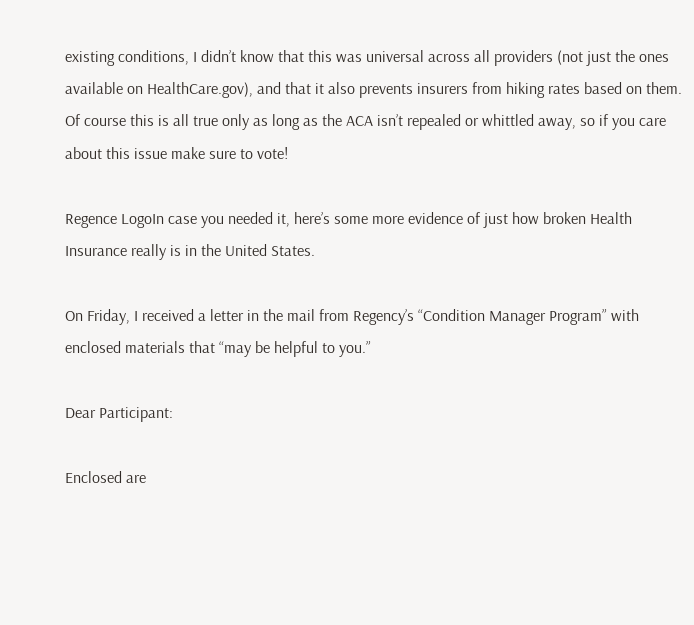existing conditions, I didn’t know that this was universal across all providers (not just the ones available on HealthCare.gov), and that it also prevents insurers from hiking rates based on them. Of course this is all true only as long as the ACA isn’t repealed or whittled away, so if you care about this issue make sure to vote!

Regence LogoIn case you needed it, here’s some more evidence of just how broken Health Insurance really is in the United States.

On Friday, I received a letter in the mail from Regency’s “Condition Manager Program” with enclosed materials that “may be helpful to you.”

Dear Participant:

Enclosed are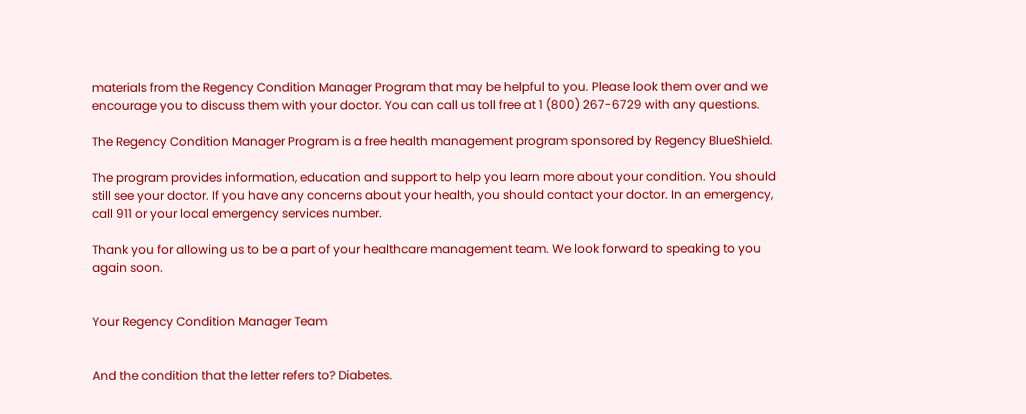materials from the Regency Condition Manager Program that may be helpful to you. Please look them over and we encourage you to discuss them with your doctor. You can call us toll free at 1 (800) 267-6729 with any questions.

The Regency Condition Manager Program is a free health management program sponsored by Regency BlueShield.

The program provides information, education and support to help you learn more about your condition. You should still see your doctor. If you have any concerns about your health, you should contact your doctor. In an emergency, call 911 or your local emergency services number.

Thank you for allowing us to be a part of your healthcare management team. We look forward to speaking to you again soon.


Your Regency Condition Manager Team


And the condition that the letter refers to? Diabetes.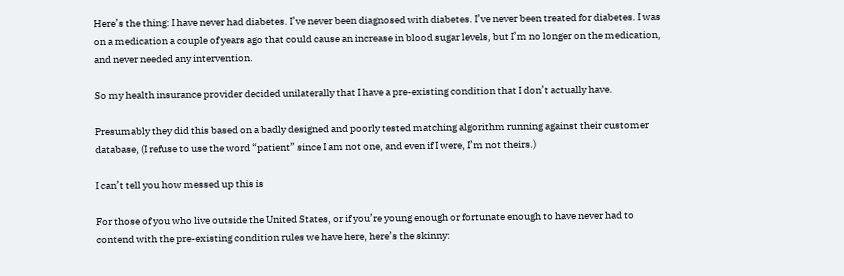Here’s the thing: I have never had diabetes. I’ve never been diagnosed with diabetes. I’ve never been treated for diabetes. I was on a medication a couple of years ago that could cause an increase in blood sugar levels, but I’m no longer on the medication, and never needed any intervention.

So my health insurance provider decided unilaterally that I have a pre-existing condition that I don’t actually have.

Presumably they did this based on a badly designed and poorly tested matching algorithm running against their customer database, (I refuse to use the word “patient” since I am not one, and even if I were, I’m not theirs.)

I can’t tell you how messed up this is

For those of you who live outside the United States, or if you’re young enough or fortunate enough to have never had to contend with the pre-existing condition rules we have here, here’s the skinny: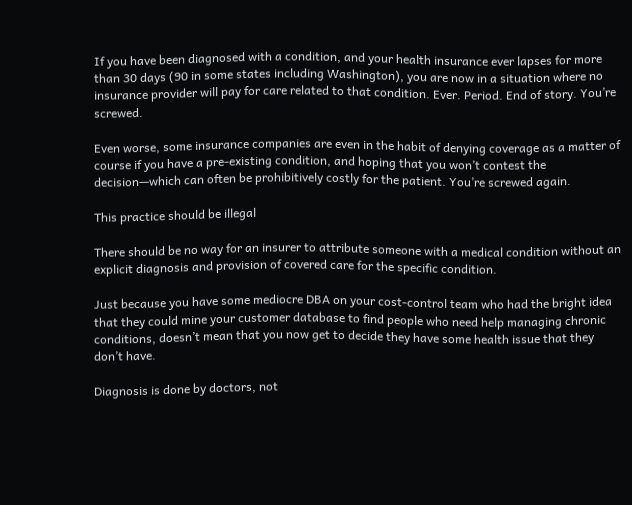If you have been diagnosed with a condition, and your health insurance ever lapses for more than 30 days (90 in some states including Washington), you are now in a situation where no insurance provider will pay for care related to that condition. Ever. Period. End of story. You’re screwed.

Even worse, some insurance companies are even in the habit of denying coverage as a matter of course if you have a pre-existing condition, and hoping that you won’t contest the decision—which can often be prohibitively costly for the patient. You’re screwed again.

This practice should be illegal

There should be no way for an insurer to attribute someone with a medical condition without an explicit diagnosis and provision of covered care for the specific condition.

Just because you have some mediocre DBA on your cost-control team who had the bright idea that they could mine your customer database to find people who need help managing chronic conditions, doesn’t mean that you now get to decide they have some health issue that they don’t have.

Diagnosis is done by doctors, not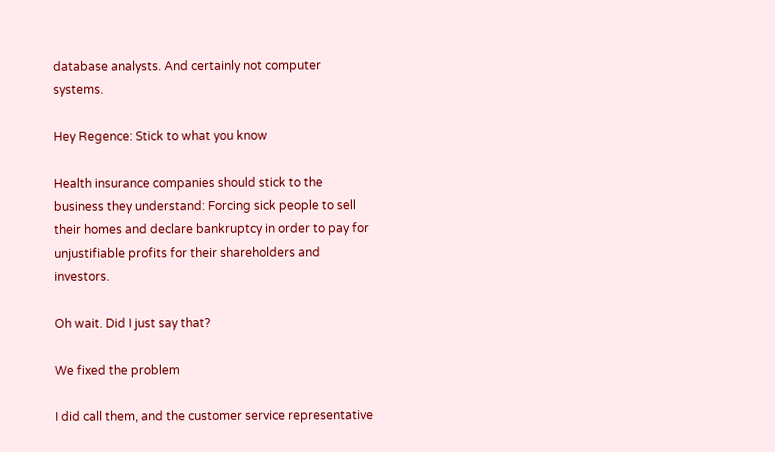database analysts. And certainly not computer systems.

Hey Regence: Stick to what you know

Health insurance companies should stick to the business they understand: Forcing sick people to sell their homes and declare bankruptcy in order to pay for unjustifiable profits for their shareholders and investors.

Oh wait. Did I just say that?

We fixed the problem

I did call them, and the customer service representative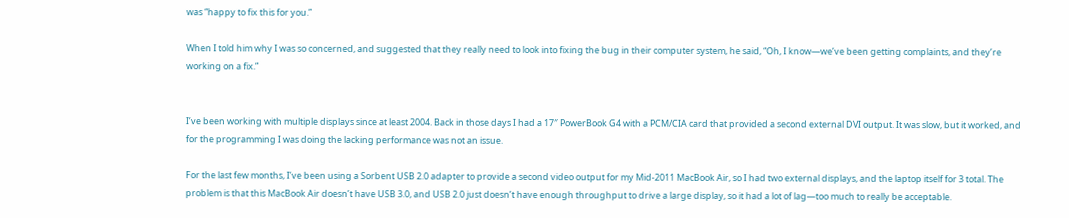was “happy to fix this for you.”

When I told him why I was so concerned, and suggested that they really need to look into fixing the bug in their computer system, he said, “Oh, I know—we’ve been getting complaints, and they’re working on a fix.”


I’ve been working with multiple displays since at least 2004. Back in those days I had a 17″ PowerBook G4 with a PCM/CIA card that provided a second external DVI output. It was slow, but it worked, and for the programming I was doing the lacking performance was not an issue.

For the last few months, I’ve been using a Sorbent USB 2.0 adapter to provide a second video output for my Mid-2011 MacBook Air, so I had two external displays, and the laptop itself for 3 total. The problem is that this MacBook Air doesn’t have USB 3.0, and USB 2.0 just doesn’t have enough throughput to drive a large display, so it had a lot of lag—too much to really be acceptable.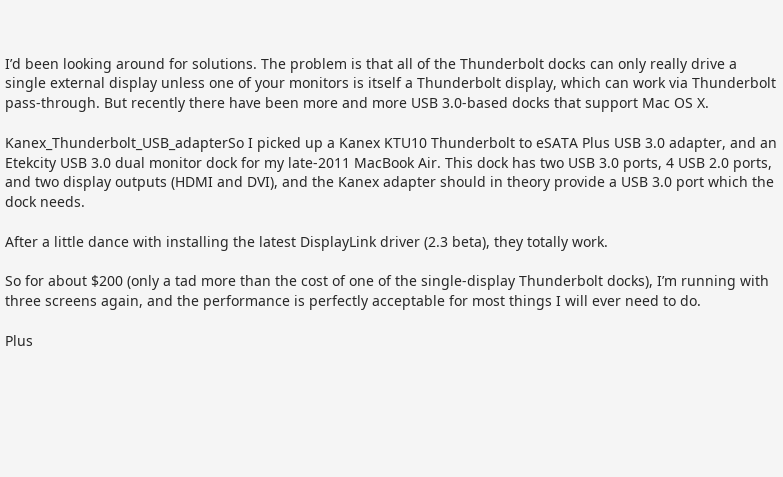I’d been looking around for solutions. The problem is that all of the Thunderbolt docks can only really drive a single external display unless one of your monitors is itself a Thunderbolt display, which can work via Thunderbolt pass-through. But recently there have been more and more USB 3.0-based docks that support Mac OS X.

Kanex_Thunderbolt_USB_adapterSo I picked up a Kanex KTU10 Thunderbolt to eSATA Plus USB 3.0 adapter, and an Etekcity USB 3.0 dual monitor dock for my late-2011 MacBook Air. This dock has two USB 3.0 ports, 4 USB 2.0 ports, and two display outputs (HDMI and DVI), and the Kanex adapter should in theory provide a USB 3.0 port which the dock needs.

After a little dance with installing the latest DisplayLink driver (2.3 beta), they totally work.

So for about $200 (only a tad more than the cost of one of the single-display Thunderbolt docks), I’m running with three screens again, and the performance is perfectly acceptable for most things I will ever need to do.

Plus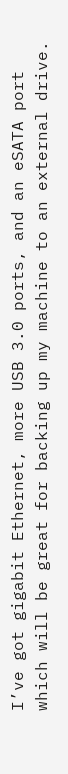I’ve got gigabit Ethernet, more USB 3.0 ports, and an eSATA port which will be great for backing up my machine to an external drive.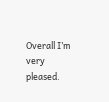Overall I’m very pleased.